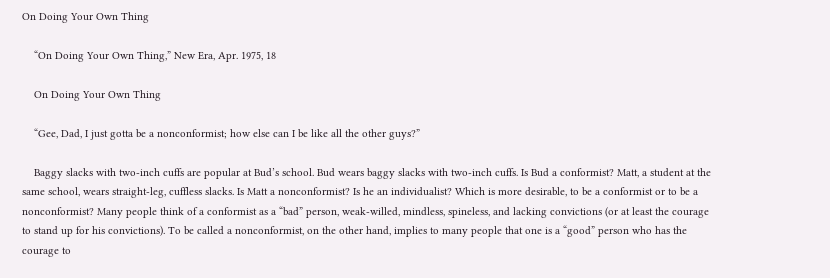On Doing Your Own Thing

    “On Doing Your Own Thing,” New Era, Apr. 1975, 18

    On Doing Your Own Thing

    “Gee, Dad, I just gotta be a nonconformist; how else can I be like all the other guys?”

    Baggy slacks with two-inch cuffs are popular at Bud’s school. Bud wears baggy slacks with two-inch cuffs. Is Bud a conformist? Matt, a student at the same school, wears straight-leg, cuffless slacks. Is Matt a nonconformist? Is he an individualist? Which is more desirable, to be a conformist or to be a nonconformist? Many people think of a conformist as a “bad” person, weak-willed, mindless, spineless, and lacking convictions (or at least the courage to stand up for his convictions). To be called a nonconformist, on the other hand, implies to many people that one is a “good” person who has the courage to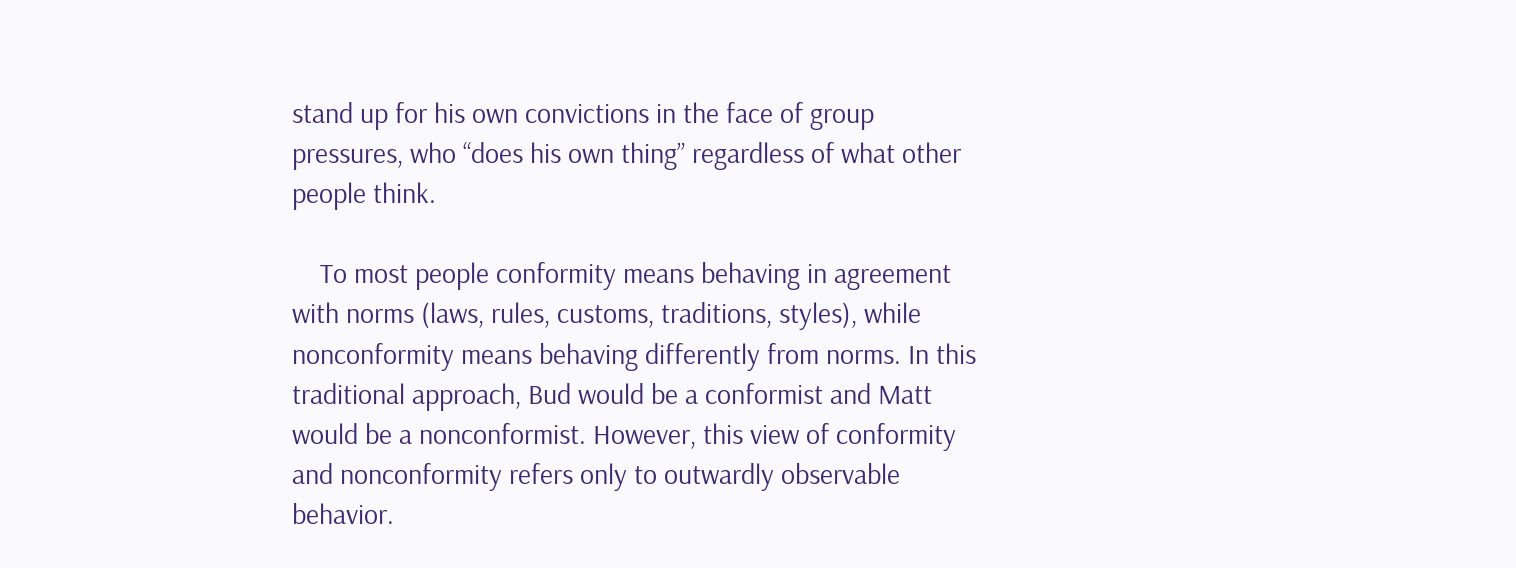stand up for his own convictions in the face of group pressures, who “does his own thing” regardless of what other people think.

    To most people conformity means behaving in agreement with norms (laws, rules, customs, traditions, styles), while nonconformity means behaving differently from norms. In this traditional approach, Bud would be a conformist and Matt would be a nonconformist. However, this view of conformity and nonconformity refers only to outwardly observable behavior.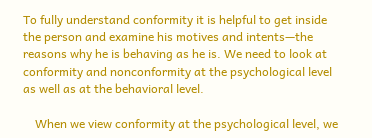To fully understand conformity it is helpful to get inside the person and examine his motives and intents—the reasons why he is behaving as he is. We need to look at conformity and nonconformity at the psychological level as well as at the behavioral level.

    When we view conformity at the psychological level, we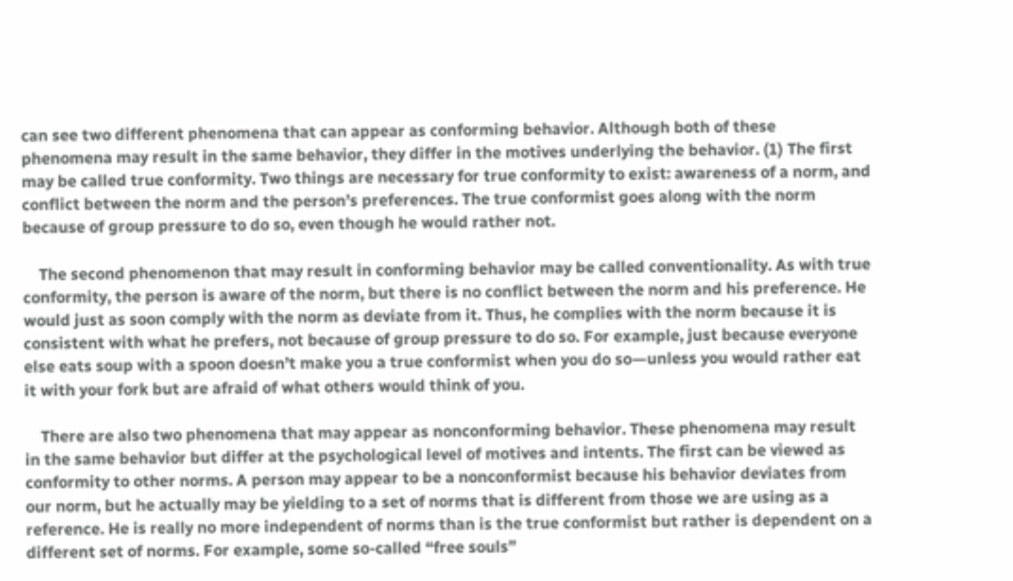can see two different phenomena that can appear as conforming behavior. Although both of these phenomena may result in the same behavior, they differ in the motives underlying the behavior. (1) The first may be called true conformity. Two things are necessary for true conformity to exist: awareness of a norm, and conflict between the norm and the person’s preferences. The true conformist goes along with the norm because of group pressure to do so, even though he would rather not.

    The second phenomenon that may result in conforming behavior may be called conventionality. As with true conformity, the person is aware of the norm, but there is no conflict between the norm and his preference. He would just as soon comply with the norm as deviate from it. Thus, he complies with the norm because it is consistent with what he prefers, not because of group pressure to do so. For example, just because everyone else eats soup with a spoon doesn’t make you a true conformist when you do so—unless you would rather eat it with your fork but are afraid of what others would think of you.

    There are also two phenomena that may appear as nonconforming behavior. These phenomena may result in the same behavior but differ at the psychological level of motives and intents. The first can be viewed as conformity to other norms. A person may appear to be a nonconformist because his behavior deviates from our norm, but he actually may be yielding to a set of norms that is different from those we are using as a reference. He is really no more independent of norms than is the true conformist but rather is dependent on a different set of norms. For example, some so-called “free souls”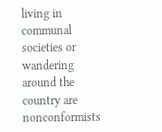living in communal societies or wandering around the country are nonconformists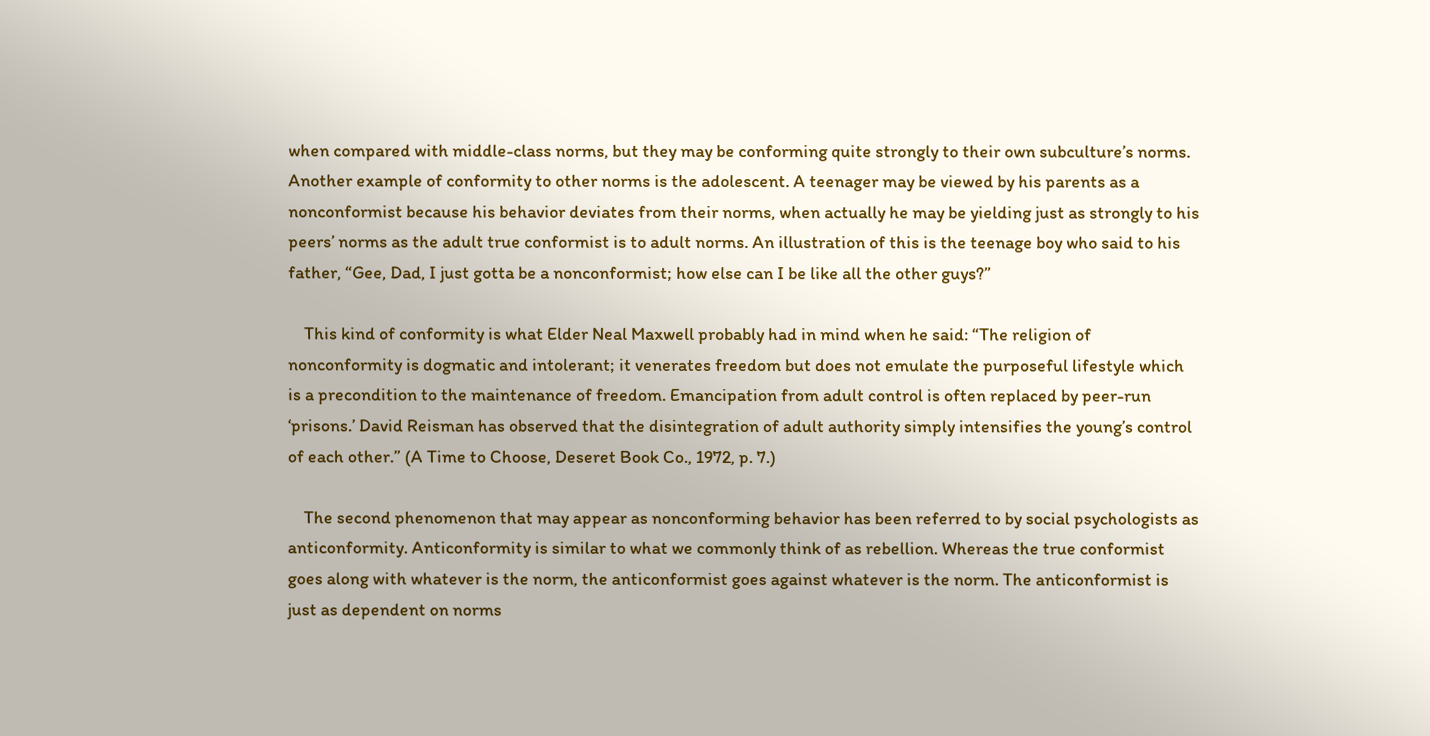when compared with middle-class norms, but they may be conforming quite strongly to their own subculture’s norms. Another example of conformity to other norms is the adolescent. A teenager may be viewed by his parents as a nonconformist because his behavior deviates from their norms, when actually he may be yielding just as strongly to his peers’ norms as the adult true conformist is to adult norms. An illustration of this is the teenage boy who said to his father, “Gee, Dad, I just gotta be a nonconformist; how else can I be like all the other guys?”

    This kind of conformity is what Elder Neal Maxwell probably had in mind when he said: “The religion of nonconformity is dogmatic and intolerant; it venerates freedom but does not emulate the purposeful lifestyle which is a precondition to the maintenance of freedom. Emancipation from adult control is often replaced by peer-run ‘prisons.’ David Reisman has observed that the disintegration of adult authority simply intensifies the young’s control of each other.” (A Time to Choose, Deseret Book Co., 1972, p. 7.)

    The second phenomenon that may appear as nonconforming behavior has been referred to by social psychologists as anticonformity. Anticonformity is similar to what we commonly think of as rebellion. Whereas the true conformist goes along with whatever is the norm, the anticonformist goes against whatever is the norm. The anticonformist is just as dependent on norms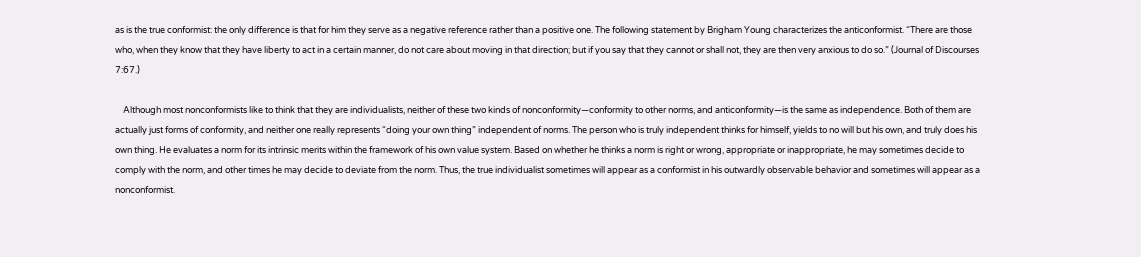as is the true conformist: the only difference is that for him they serve as a negative reference rather than a positive one. The following statement by Brigham Young characterizes the anticonformist. “There are those who, when they know that they have liberty to act in a certain manner, do not care about moving in that direction; but if you say that they cannot or shall not, they are then very anxious to do so.” (Journal of Discourses 7:67.)

    Although most nonconformists like to think that they are individualists, neither of these two kinds of nonconformity—conformity to other norms, and anticonformity—is the same as independence. Both of them are actually just forms of conformity, and neither one really represents “doing your own thing” independent of norms. The person who is truly independent thinks for himself, yields to no will but his own, and truly does his own thing. He evaluates a norm for its intrinsic merits within the framework of his own value system. Based on whether he thinks a norm is right or wrong, appropriate or inappropriate, he may sometimes decide to comply with the norm, and other times he may decide to deviate from the norm. Thus, the true individualist sometimes will appear as a conformist in his outwardly observable behavior and sometimes will appear as a nonconformist.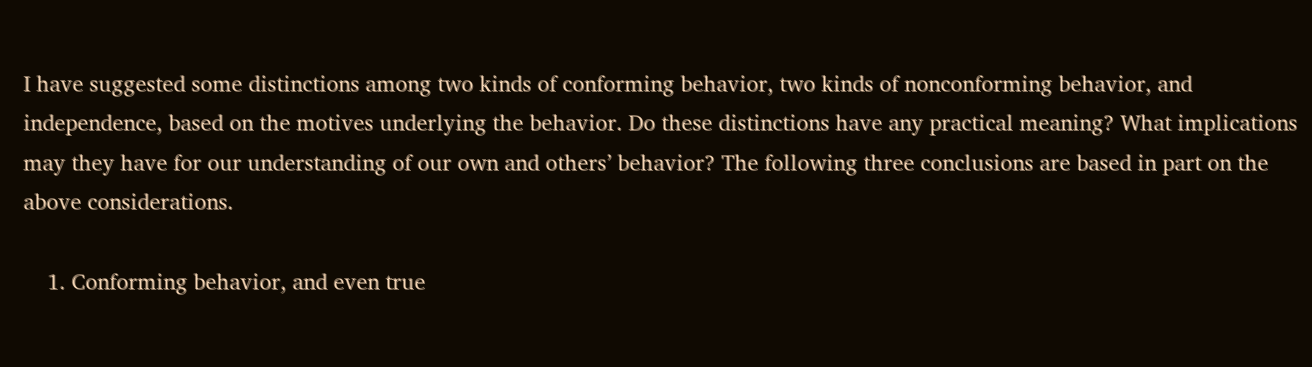I have suggested some distinctions among two kinds of conforming behavior, two kinds of nonconforming behavior, and independence, based on the motives underlying the behavior. Do these distinctions have any practical meaning? What implications may they have for our understanding of our own and others’ behavior? The following three conclusions are based in part on the above considerations.

    1. Conforming behavior, and even true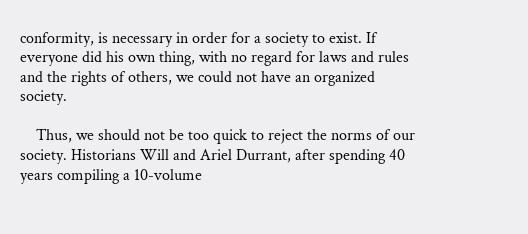conformity, is necessary in order for a society to exist. If everyone did his own thing, with no regard for laws and rules and the rights of others, we could not have an organized society.

    Thus, we should not be too quick to reject the norms of our society. Historians Will and Ariel Durrant, after spending 40 years compiling a 10-volume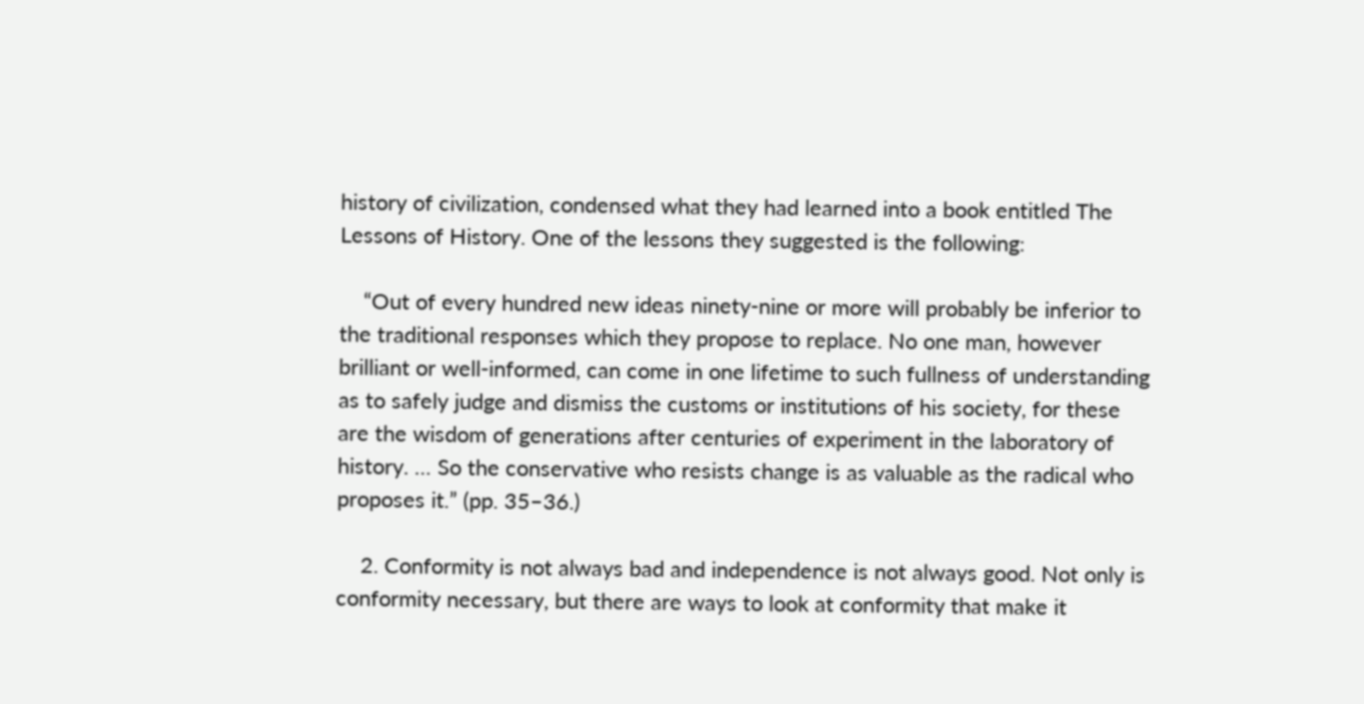history of civilization, condensed what they had learned into a book entitled The Lessons of History. One of the lessons they suggested is the following:

    “Out of every hundred new ideas ninety-nine or more will probably be inferior to the traditional responses which they propose to replace. No one man, however brilliant or well-informed, can come in one lifetime to such fullness of understanding as to safely judge and dismiss the customs or institutions of his society, for these are the wisdom of generations after centuries of experiment in the laboratory of history. … So the conservative who resists change is as valuable as the radical who proposes it.” (pp. 35–36.)

    2. Conformity is not always bad and independence is not always good. Not only is conformity necessary, but there are ways to look at conformity that make it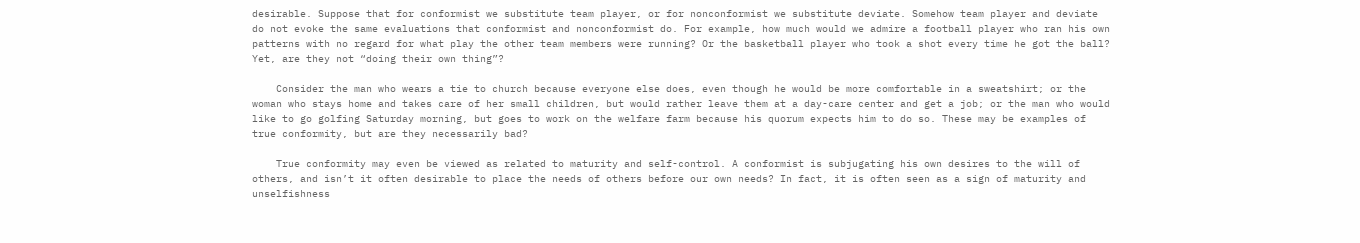desirable. Suppose that for conformist we substitute team player, or for nonconformist we substitute deviate. Somehow team player and deviate do not evoke the same evaluations that conformist and nonconformist do. For example, how much would we admire a football player who ran his own patterns with no regard for what play the other team members were running? Or the basketball player who took a shot every time he got the ball? Yet, are they not “doing their own thing”?

    Consider the man who wears a tie to church because everyone else does, even though he would be more comfortable in a sweatshirt; or the woman who stays home and takes care of her small children, but would rather leave them at a day-care center and get a job; or the man who would like to go golfing Saturday morning, but goes to work on the welfare farm because his quorum expects him to do so. These may be examples of true conformity, but are they necessarily bad?

    True conformity may even be viewed as related to maturity and self-control. A conformist is subjugating his own desires to the will of others, and isn’t it often desirable to place the needs of others before our own needs? In fact, it is often seen as a sign of maturity and unselfishness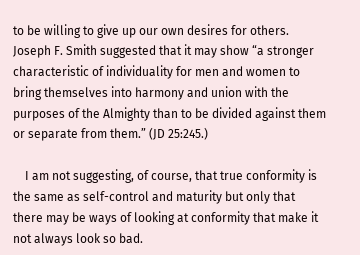to be willing to give up our own desires for others. Joseph F. Smith suggested that it may show “a stronger characteristic of individuality for men and women to bring themselves into harmony and union with the purposes of the Almighty than to be divided against them or separate from them.” (JD 25:245.)

    I am not suggesting, of course, that true conformity is the same as self-control and maturity but only that there may be ways of looking at conformity that make it not always look so bad.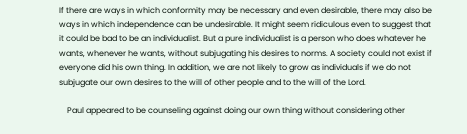If there are ways in which conformity may be necessary and even desirable, there may also be ways in which independence can be undesirable. It might seem ridiculous even to suggest that it could be bad to be an individualist. But a pure individualist is a person who does whatever he wants, whenever he wants, without subjugating his desires to norms. A society could not exist if everyone did his own thing. In addition, we are not likely to grow as individuals if we do not subjugate our own desires to the will of other people and to the will of the Lord.

    Paul appeared to be counseling against doing our own thing without considering other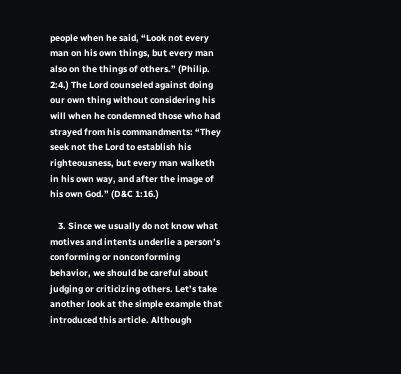people when he said, “Look not every man on his own things, but every man also on the things of others.” (Philip. 2:4.) The Lord counseled against doing our own thing without considering his will when he condemned those who had strayed from his commandments: “They seek not the Lord to establish his righteousness, but every man walketh in his own way, and after the image of his own God.” (D&C 1:16.)

    3. Since we usually do not know what motives and intents underlie a person’s conforming or nonconforming behavior, we should be careful about judging or criticizing others. Let’s take another look at the simple example that introduced this article. Although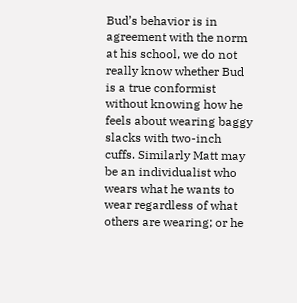Bud’s behavior is in agreement with the norm at his school, we do not really know whether Bud is a true conformist without knowing how he feels about wearing baggy slacks with two-inch cuffs. Similarly Matt may be an individualist who wears what he wants to wear regardless of what others are wearing; or he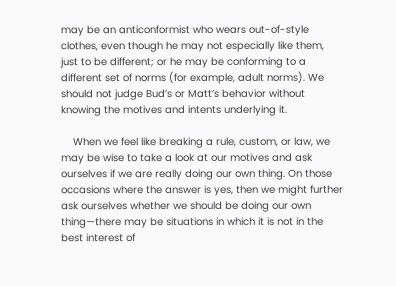may be an anticonformist who wears out-of-style clothes, even though he may not especially like them, just to be different; or he may be conforming to a different set of norms (for example, adult norms). We should not judge Bud’s or Matt’s behavior without knowing the motives and intents underlying it.

    When we feel like breaking a rule, custom, or law, we may be wise to take a look at our motives and ask ourselves if we are really doing our own thing. On those occasions where the answer is yes, then we might further ask ourselves whether we should be doing our own thing—there may be situations in which it is not in the best interest of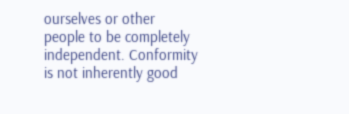ourselves or other people to be completely independent. Conformity is not inherently good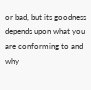or bad, but its goodness depends upon what you are conforming to and why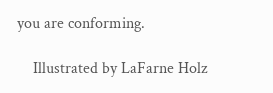you are conforming.

    Illustrated by LaFarne Holz